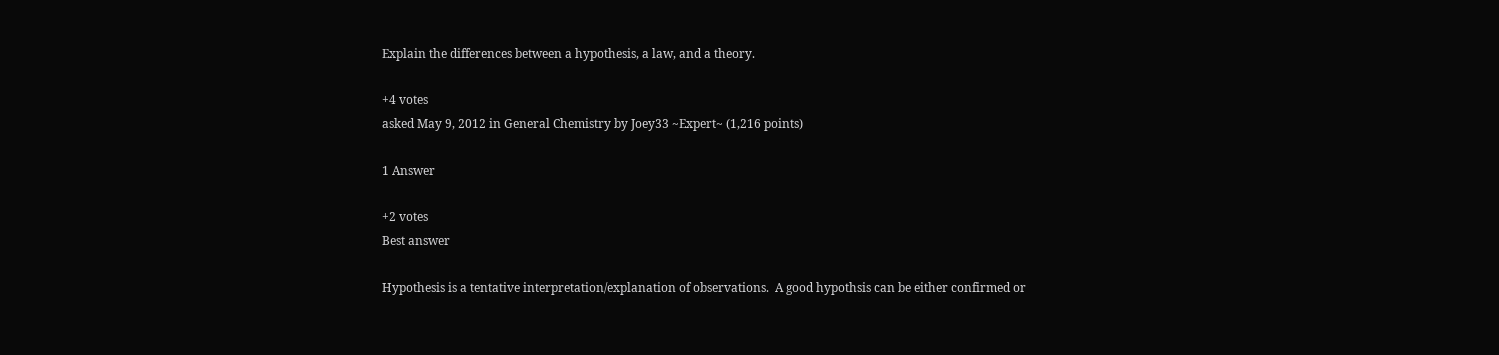Explain the differences between a hypothesis, a law, and a theory.

+4 votes
asked May 9, 2012 in General Chemistry by Joey33 ~Expert~ (1,216 points)

1 Answer

+2 votes
Best answer

Hypothesis is a tentative interpretation/explanation of observations.  A good hypothsis can be either confirmed or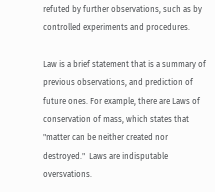refuted by further observations, such as by controlled experiments and procedures.

Law is a brief statement that is a summary of previous observations, and prediction of future ones. For example, there are Laws of conservation of mass, which states that "matter can be neither created nor destroyed."  Laws are indisputable oversvations.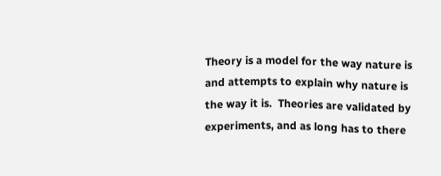Theory is a model for the way nature is and attempts to explain why nature is the way it is.  Theories are validated by experiments, and as long has to there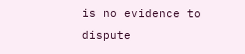is no evidence to dispute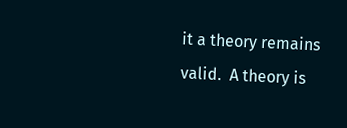it a theory remains valid.  A theory is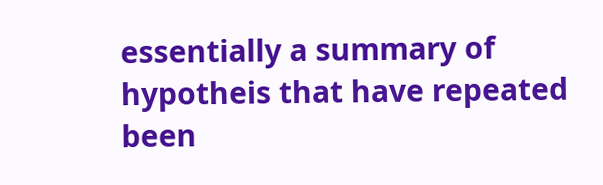essentially a summary of hypotheis that have repeated been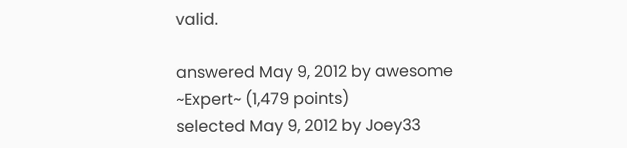valid.

answered May 9, 2012 by awesome ~Expert~ (1,479 points)
selected May 9, 2012 by Joey33